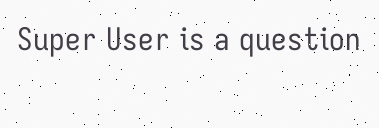Super User is a question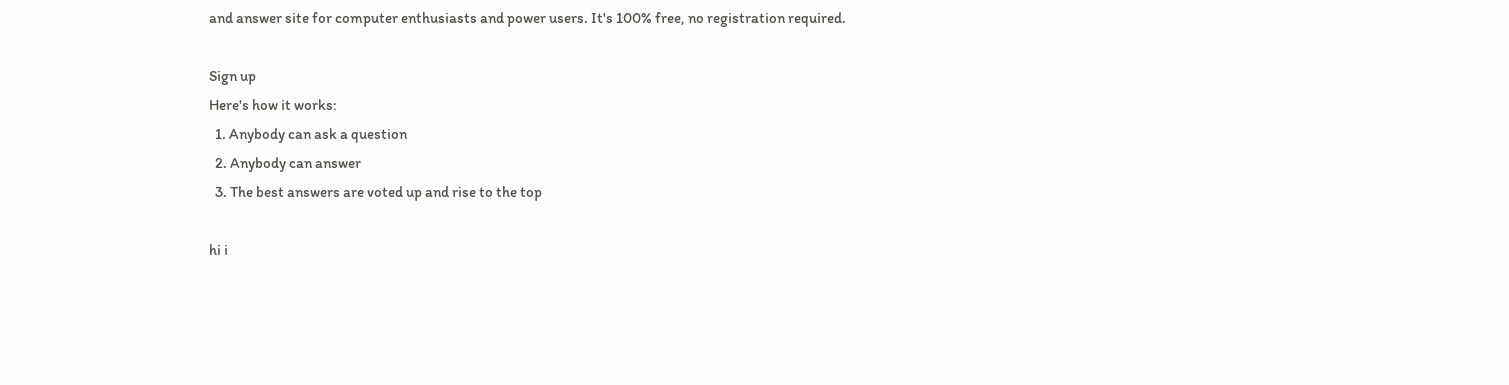and answer site for computer enthusiasts and power users. It's 100% free, no registration required.

Sign up
Here's how it works:
  1. Anybody can ask a question
  2. Anybody can answer
  3. The best answers are voted up and rise to the top

hi i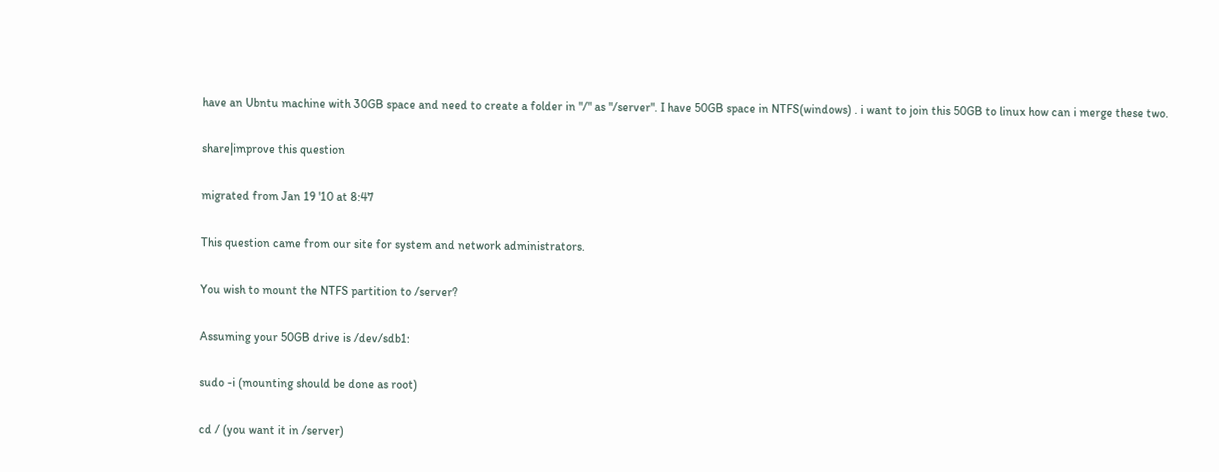have an Ubntu machine with 30GB space and need to create a folder in "/" as "/server". I have 50GB space in NTFS(windows) . i want to join this 50GB to linux how can i merge these two.

share|improve this question

migrated from Jan 19 '10 at 8:47

This question came from our site for system and network administrators.

You wish to mount the NTFS partition to /server?

Assuming your 50GB drive is /dev/sdb1:

sudo -i (mounting should be done as root)

cd / (you want it in /server)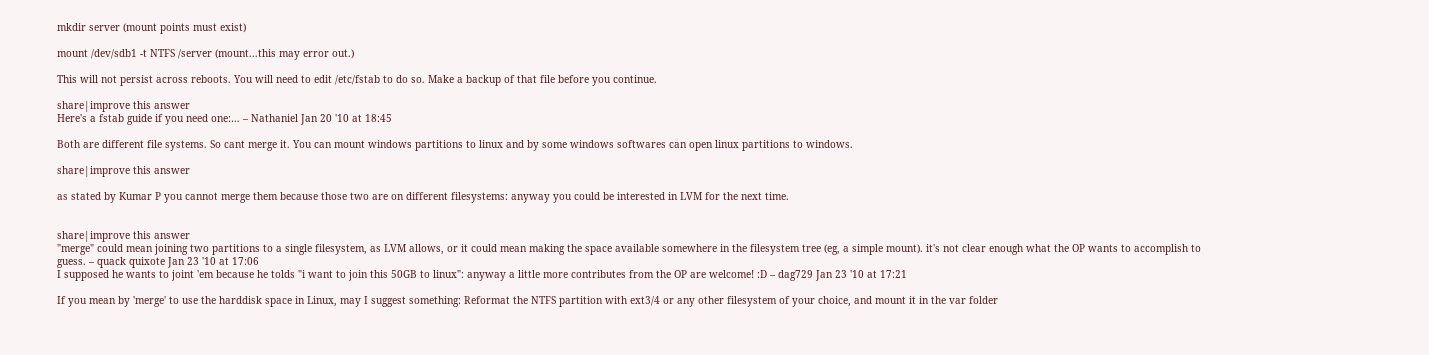mkdir server (mount points must exist)

mount /dev/sdb1 -t NTFS /server (mount...this may error out.)

This will not persist across reboots. You will need to edit /etc/fstab to do so. Make a backup of that file before you continue.

share|improve this answer
Here's a fstab guide if you need one:… – Nathaniel Jan 20 '10 at 18:45

Both are different file systems. So cant merge it. You can mount windows partitions to linux and by some windows softwares can open linux partitions to windows.

share|improve this answer

as stated by Kumar P you cannot merge them because those two are on different filesystems: anyway you could be interested in LVM for the next time.


share|improve this answer
"merge" could mean joining two partitions to a single filesystem, as LVM allows, or it could mean making the space available somewhere in the filesystem tree (eg, a simple mount). it's not clear enough what the OP wants to accomplish to guess. – quack quixote Jan 23 '10 at 17:06
I supposed he wants to joint 'em because he tolds "i want to join this 50GB to linux": anyway a little more contributes from the OP are welcome! :D – dag729 Jan 23 '10 at 17:21

If you mean by 'merge' to use the harddisk space in Linux, may I suggest something: Reformat the NTFS partition with ext3/4 or any other filesystem of your choice, and mount it in the var folder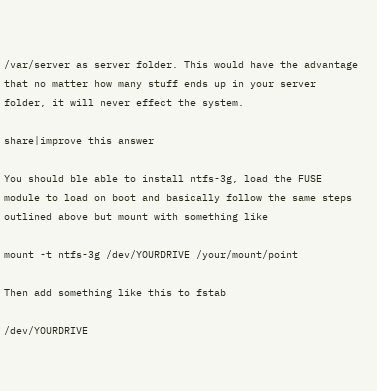/var/server as server folder. This would have the advantage that no matter how many stuff ends up in your server folder, it will never effect the system.

share|improve this answer

You should ble able to install ntfs-3g, load the FUSE module to load on boot and basically follow the same steps outlined above but mount with something like

mount -t ntfs-3g /dev/YOURDRIVE /your/mount/point

Then add something like this to fstab

/dev/YOURDRIVE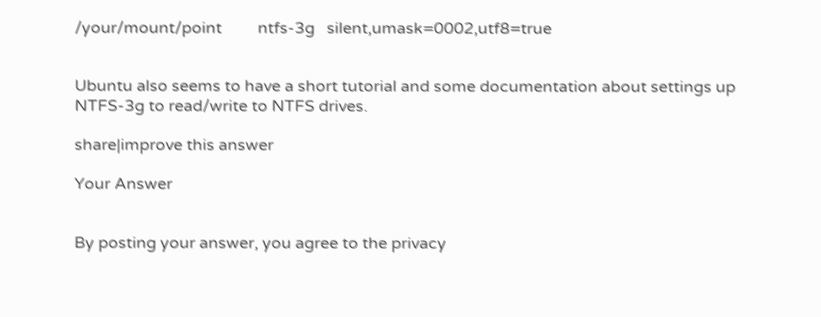/your/mount/point         ntfs-3g   silent,umask=0002,utf8=true


Ubuntu also seems to have a short tutorial and some documentation about settings up NTFS-3g to read/write to NTFS drives.

share|improve this answer

Your Answer


By posting your answer, you agree to the privacy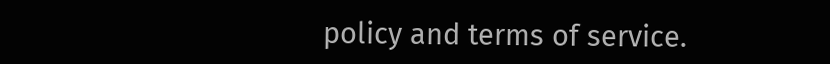policy and terms of service.